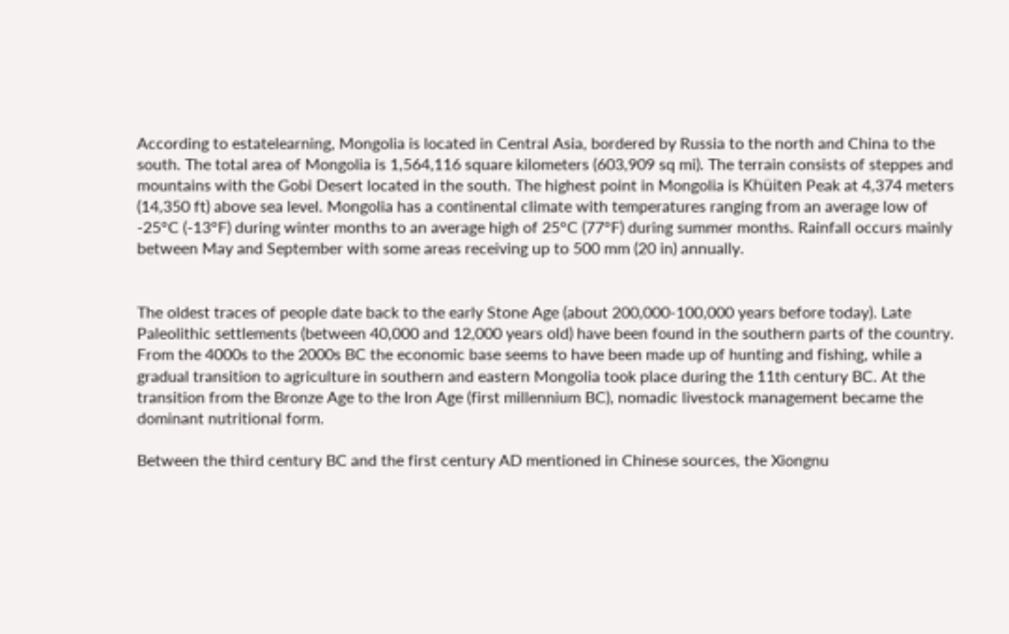According to estatelearning, Mongolia is located in Central Asia, bordered by Russia to the north and China to the south. The total area of Mongolia is 1,564,116 square kilometers (603,909 sq mi). The terrain consists of steppes and mountains with the Gobi Desert located in the south. The highest point in Mongolia is Khüiten Peak at 4,374 meters (14,350 ft) above sea level. Mongolia has a continental climate with temperatures ranging from an average low of -25°C (-13°F) during winter months to an average high of 25°C (77°F) during summer months. Rainfall occurs mainly between May and September with some areas receiving up to 500 mm (20 in) annually.


The oldest traces of people date back to the early Stone Age (about 200,000-100,000 years before today). Late Paleolithic settlements (between 40,000 and 12,000 years old) have been found in the southern parts of the country. From the 4000s to the 2000s BC the economic base seems to have been made up of hunting and fishing, while a gradual transition to agriculture in southern and eastern Mongolia took place during the 11th century BC. At the transition from the Bronze Age to the Iron Age (first millennium BC), nomadic livestock management became the dominant nutritional form.

Between the third century BC and the first century AD mentioned in Chinese sources, the Xiongnu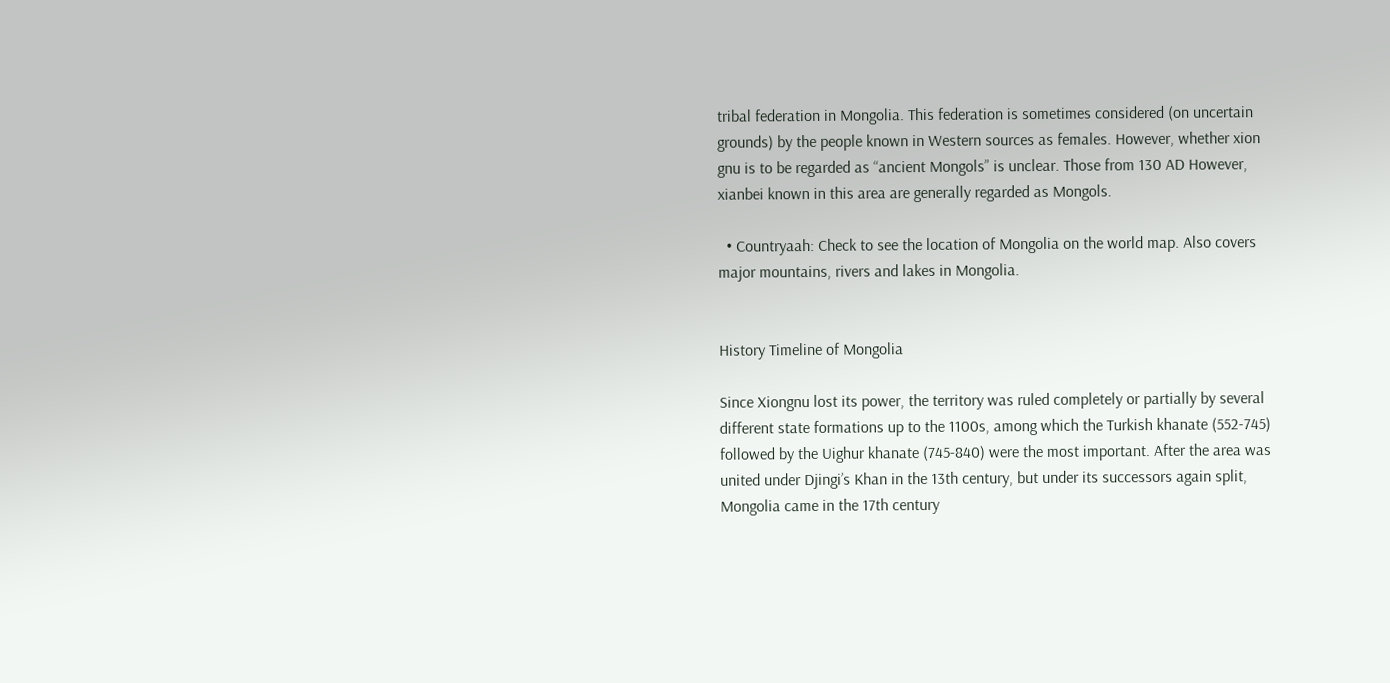tribal federation in Mongolia. This federation is sometimes considered (on uncertain grounds) by the people known in Western sources as females. However, whether xion gnu is to be regarded as “ancient Mongols” is unclear. Those from 130 AD However, xianbei known in this area are generally regarded as Mongols.

  • Countryaah: Check to see the location of Mongolia on the world map. Also covers major mountains, rivers and lakes in Mongolia.


History Timeline of Mongolia

Since Xiongnu lost its power, the territory was ruled completely or partially by several different state formations up to the 1100s, among which the Turkish khanate (552-745) followed by the Uighur khanate (745-840) were the most important. After the area was united under Djingi’s Khan in the 13th century, but under its successors again split, Mongolia came in the 17th century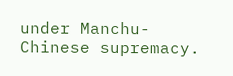under Manchu-Chinese supremacy.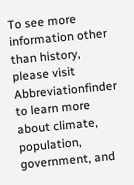To see more information other than history, please visit Abbreviationfinder to learn more about climate, population, government, and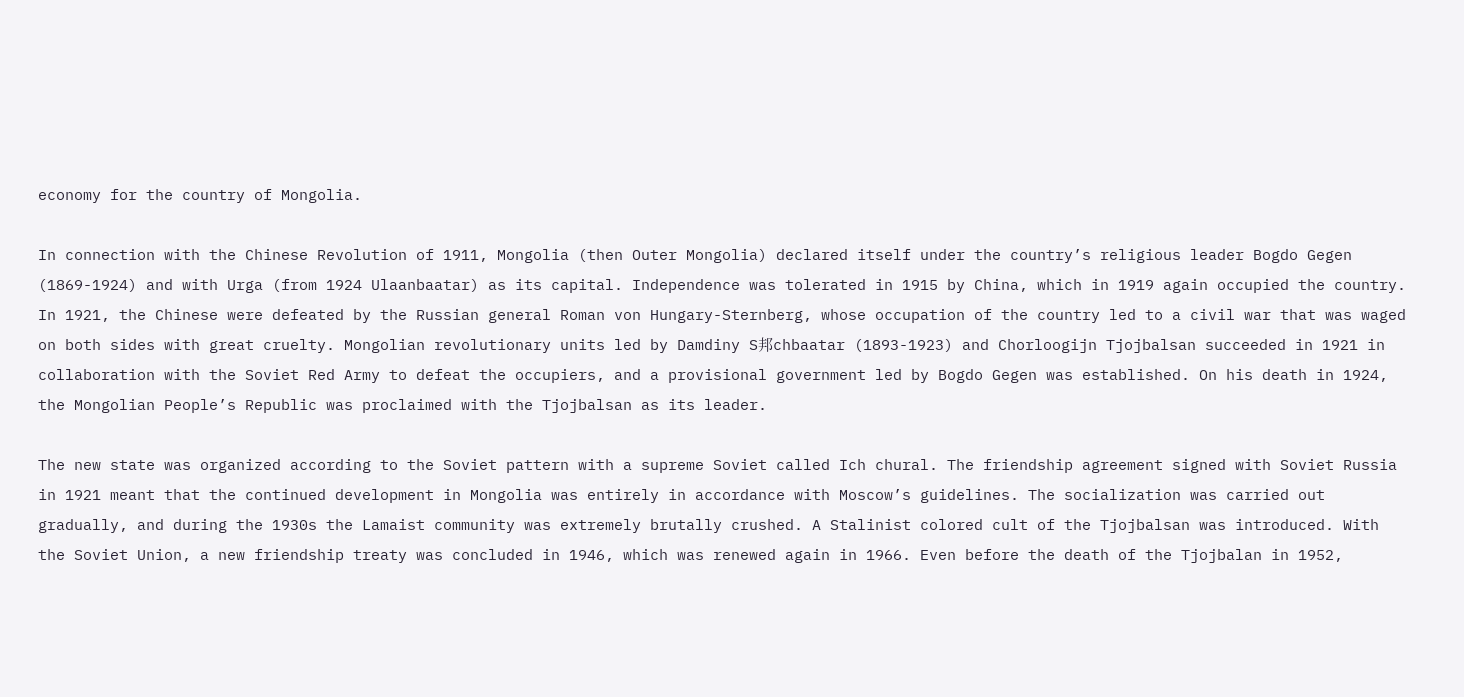economy for the country of Mongolia.

In connection with the Chinese Revolution of 1911, Mongolia (then Outer Mongolia) declared itself under the country’s religious leader Bogdo Gegen (1869-1924) and with Urga (from 1924 Ulaanbaatar) as its capital. Independence was tolerated in 1915 by China, which in 1919 again occupied the country. In 1921, the Chinese were defeated by the Russian general Roman von Hungary-Sternberg, whose occupation of the country led to a civil war that was waged on both sides with great cruelty. Mongolian revolutionary units led by Damdiny S邦chbaatar (1893-1923) and Chorloogijn Tjojbalsan succeeded in 1921 in collaboration with the Soviet Red Army to defeat the occupiers, and a provisional government led by Bogdo Gegen was established. On his death in 1924, the Mongolian People’s Republic was proclaimed with the Tjojbalsan as its leader.

The new state was organized according to the Soviet pattern with a supreme Soviet called Ich chural. The friendship agreement signed with Soviet Russia in 1921 meant that the continued development in Mongolia was entirely in accordance with Moscow’s guidelines. The socialization was carried out gradually, and during the 1930s the Lamaist community was extremely brutally crushed. A Stalinist colored cult of the Tjojbalsan was introduced. With the Soviet Union, a new friendship treaty was concluded in 1946, which was renewed again in 1966. Even before the death of the Tjojbalan in 1952,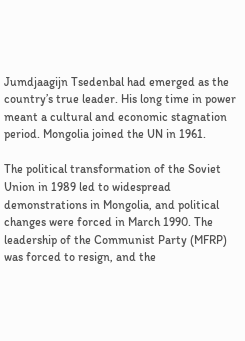Jumdjaagijn Tsedenbal had emerged as the country’s true leader. His long time in power meant a cultural and economic stagnation period. Mongolia joined the UN in 1961.

The political transformation of the Soviet Union in 1989 led to widespread demonstrations in Mongolia, and political changes were forced in March 1990. The leadership of the Communist Party (MFRP) was forced to resign, and the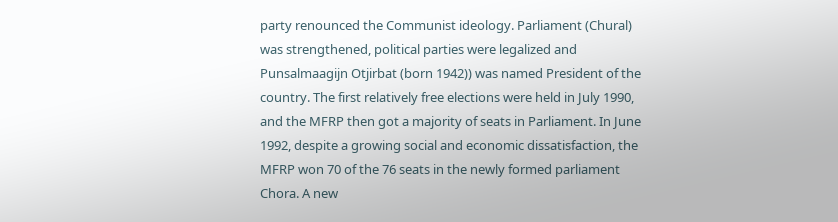party renounced the Communist ideology. Parliament (Chural) was strengthened, political parties were legalized and Punsalmaagijn Otjirbat (born 1942)) was named President of the country. The first relatively free elections were held in July 1990, and the MFRP then got a majority of seats in Parliament. In June 1992, despite a growing social and economic dissatisfaction, the MFRP won 70 of the 76 seats in the newly formed parliament Chora. A new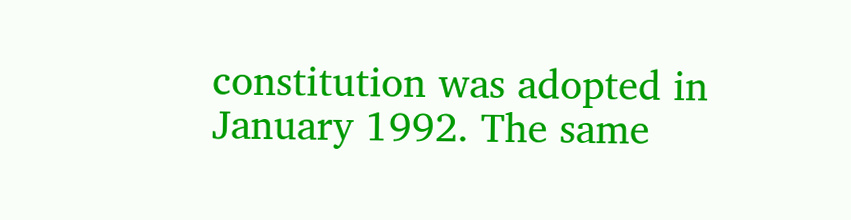constitution was adopted in January 1992. The same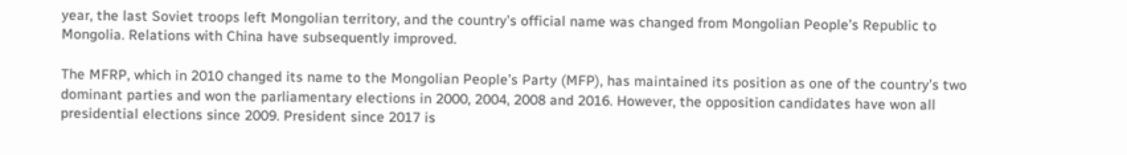year, the last Soviet troops left Mongolian territory, and the country’s official name was changed from Mongolian People’s Republic to Mongolia. Relations with China have subsequently improved.

The MFRP, which in 2010 changed its name to the Mongolian People’s Party (MFP), has maintained its position as one of the country’s two dominant parties and won the parliamentary elections in 2000, 2004, 2008 and 2016. However, the opposition candidates have won all presidential elections since 2009. President since 2017 is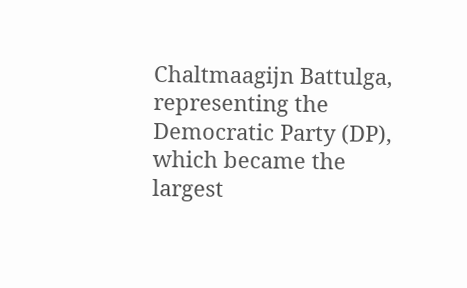Chaltmaagijn Battulga, representing the Democratic Party (DP), which became the largest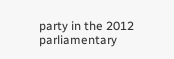party in the 2012 parliamentary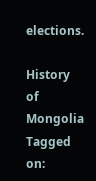elections.

History of Mongolia
Tagged on: